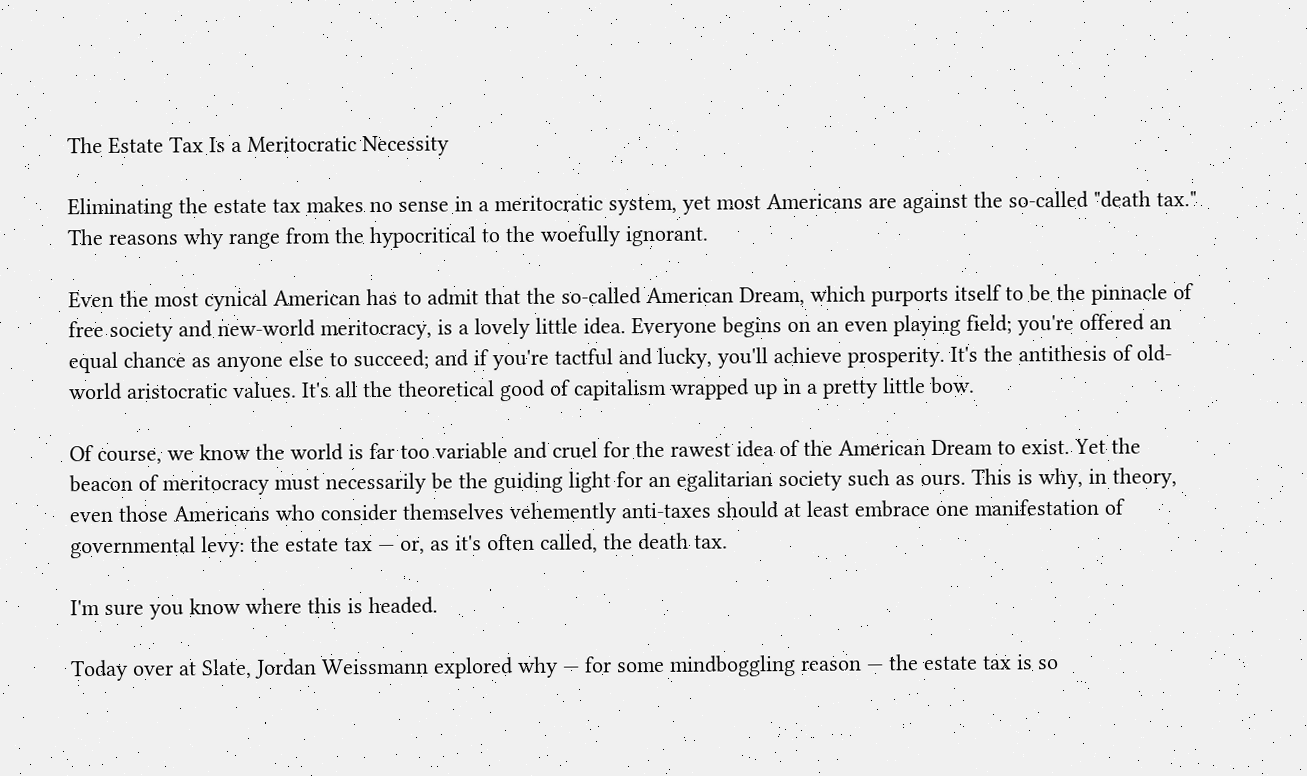The Estate Tax Is a Meritocratic Necessity

Eliminating the estate tax makes no sense in a meritocratic system, yet most Americans are against the so-called "death tax." The reasons why range from the hypocritical to the woefully ignorant.

Even the most cynical American has to admit that the so-called American Dream, which purports itself to be the pinnacle of free society and new-world meritocracy, is a lovely little idea. Everyone begins on an even playing field; you're offered an equal chance as anyone else to succeed; and if you're tactful and lucky, you'll achieve prosperity. It's the antithesis of old-world aristocratic values. It's all the theoretical good of capitalism wrapped up in a pretty little bow.

Of course, we know the world is far too variable and cruel for the rawest idea of the American Dream to exist. Yet the beacon of meritocracy must necessarily be the guiding light for an egalitarian society such as ours. This is why, in theory, even those Americans who consider themselves vehemently anti-taxes should at least embrace one manifestation of governmental levy: the estate tax — or, as it's often called, the death tax.

I'm sure you know where this is headed.

Today over at Slate, Jordan Weissmann explored why — for some mindboggling reason — the estate tax is so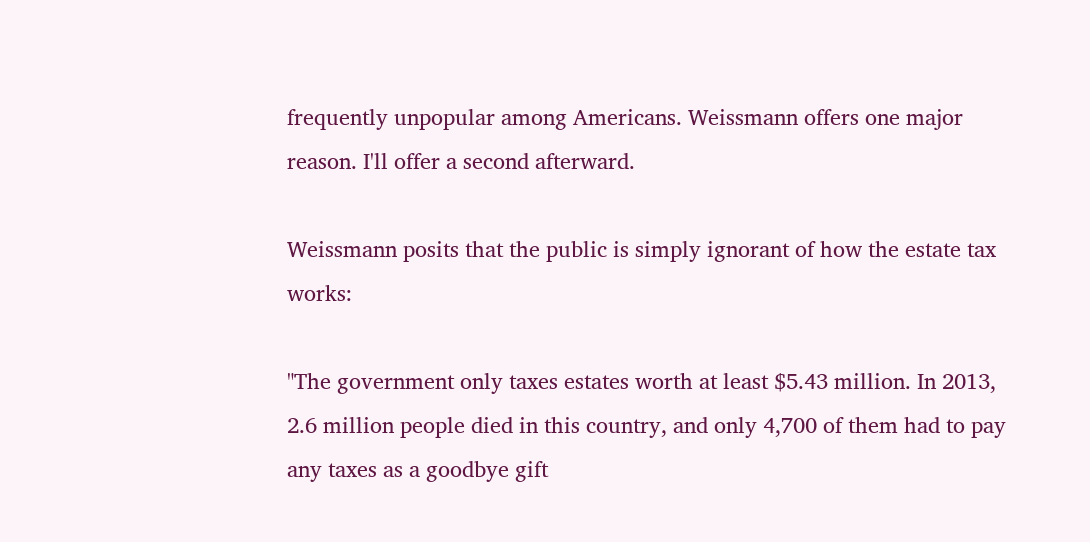frequently unpopular among Americans. Weissmann offers one major reason. I'll offer a second afterward.

Weissmann posits that the public is simply ignorant of how the estate tax works:

"The government only taxes estates worth at least $5.43 million. In 2013, 2.6 million people died in this country, and only 4,700 of them had to pay any taxes as a goodbye gift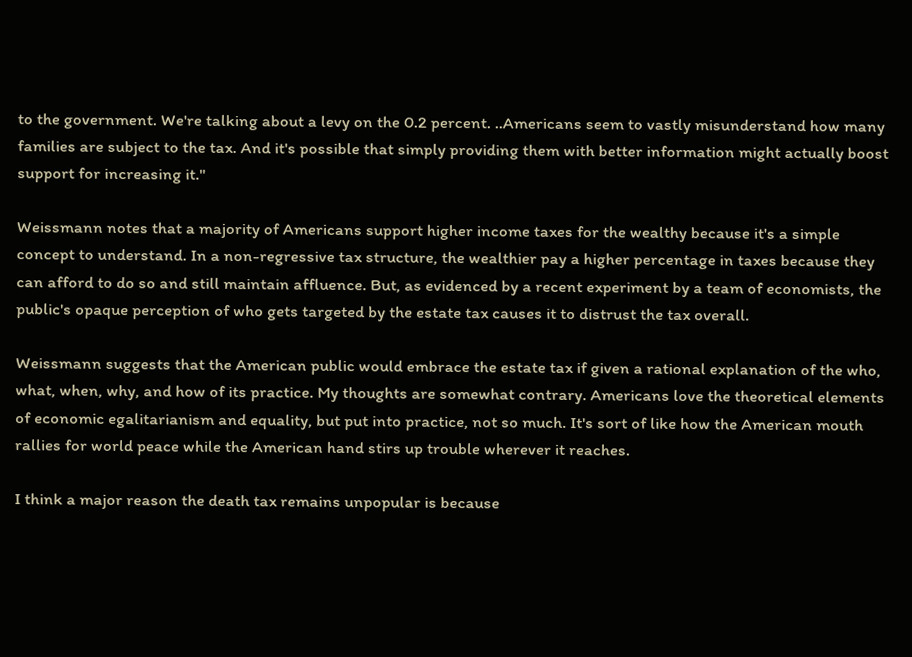to the government. We're talking about a levy on the 0.2 percent. ..Americans seem to vastly misunderstand how many families are subject to the tax. And it's possible that simply providing them with better information might actually boost support for increasing it."

Weissmann notes that a majority of Americans support higher income taxes for the wealthy because it's a simple concept to understand. In a non-regressive tax structure, the wealthier pay a higher percentage in taxes because they can afford to do so and still maintain affluence. But, as evidenced by a recent experiment by a team of economists, the public's opaque perception of who gets targeted by the estate tax causes it to distrust the tax overall.

Weissmann suggests that the American public would embrace the estate tax if given a rational explanation of the who, what, when, why, and how of its practice. My thoughts are somewhat contrary. Americans love the theoretical elements of economic egalitarianism and equality, but put into practice, not so much. It's sort of like how the American mouth rallies for world peace while the American hand stirs up trouble wherever it reaches.

I think a major reason the death tax remains unpopular is because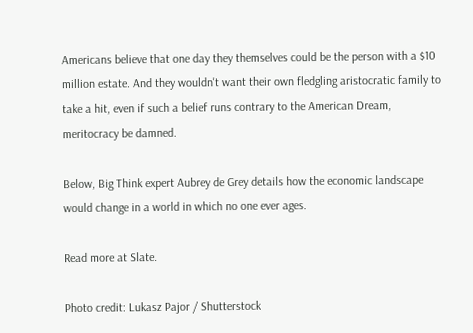Americans believe that one day they themselves could be the person with a $10 million estate. And they wouldn't want their own fledgling aristocratic family to take a hit, even if such a belief runs contrary to the American Dream, meritocracy be damned.

Below, Big Think expert Aubrey de Grey details how the economic landscape would change in a world in which no one ever ages.

Read more at Slate.

Photo credit: Lukasz Pajor / Shutterstock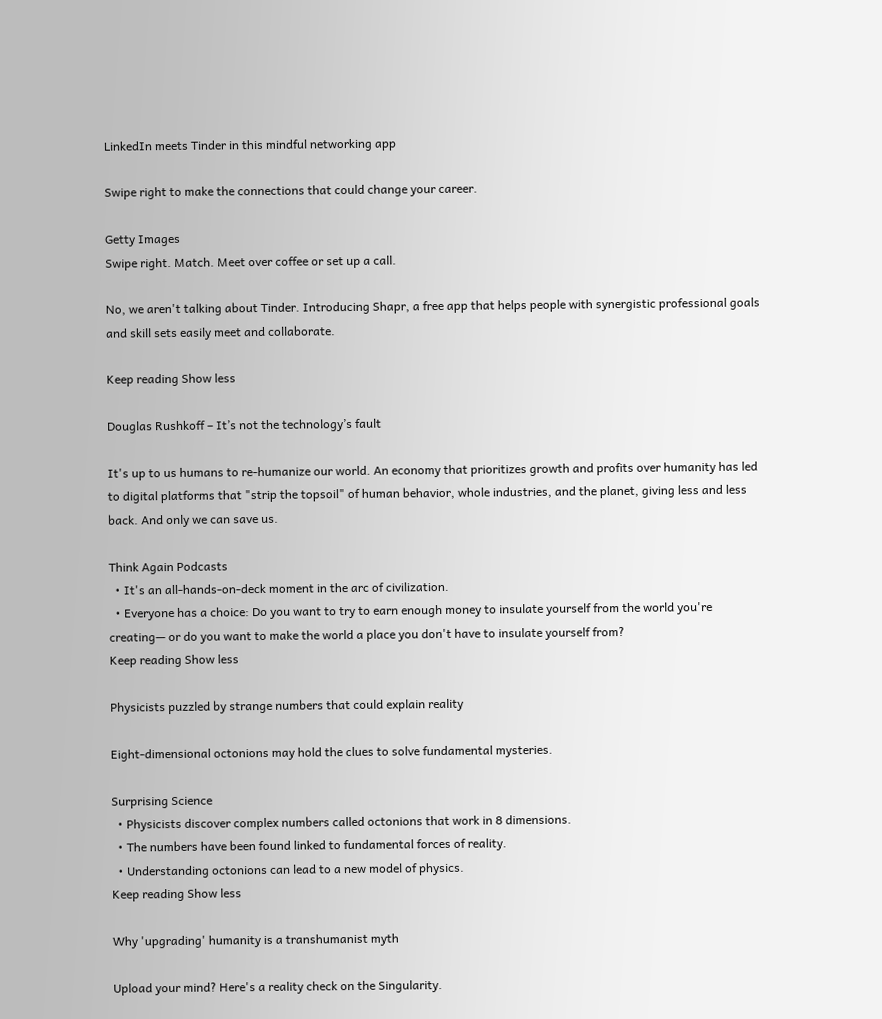LinkedIn meets Tinder in this mindful networking app

Swipe right to make the connections that could change your career.

Getty Images
Swipe right. Match. Meet over coffee or set up a call.

No, we aren't talking about Tinder. Introducing Shapr, a free app that helps people with synergistic professional goals and skill sets easily meet and collaborate.

Keep reading Show less

Douglas Rushkoff – It’s not the technology’s fault

It's up to us humans to re-humanize our world. An economy that prioritizes growth and profits over humanity has led to digital platforms that "strip the topsoil" of human behavior, whole industries, and the planet, giving less and less back. And only we can save us.

Think Again Podcasts
  • It's an all-hands-on-deck moment in the arc of civilization.
  • Everyone has a choice: Do you want to try to earn enough money to insulate yourself from the world you're creating— or do you want to make the world a place you don't have to insulate yourself from?
Keep reading Show less

Physicists puzzled by strange numbers that could explain reality

Eight-dimensional octonions may hold the clues to solve fundamental mysteries.

Surprising Science
  • Physicists discover complex numbers called octonions that work in 8 dimensions.
  • The numbers have been found linked to fundamental forces of reality.
  • Understanding octonions can lead to a new model of physics.
Keep reading Show less

Why 'upgrading' humanity is a transhumanist myth

Upload your mind? Here's a reality check on the Singularity.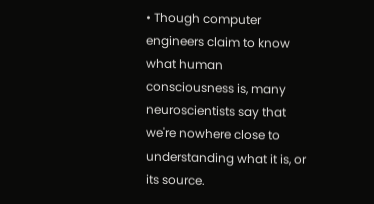• Though computer engineers claim to know what human consciousness is, many neuroscientists say that we're nowhere close to understanding what it is, or its source.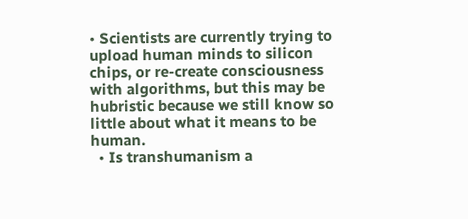• Scientists are currently trying to upload human minds to silicon chips, or re-create consciousness with algorithms, but this may be hubristic because we still know so little about what it means to be human.
  • Is transhumanism a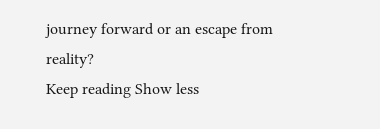journey forward or an escape from reality?
Keep reading Show less